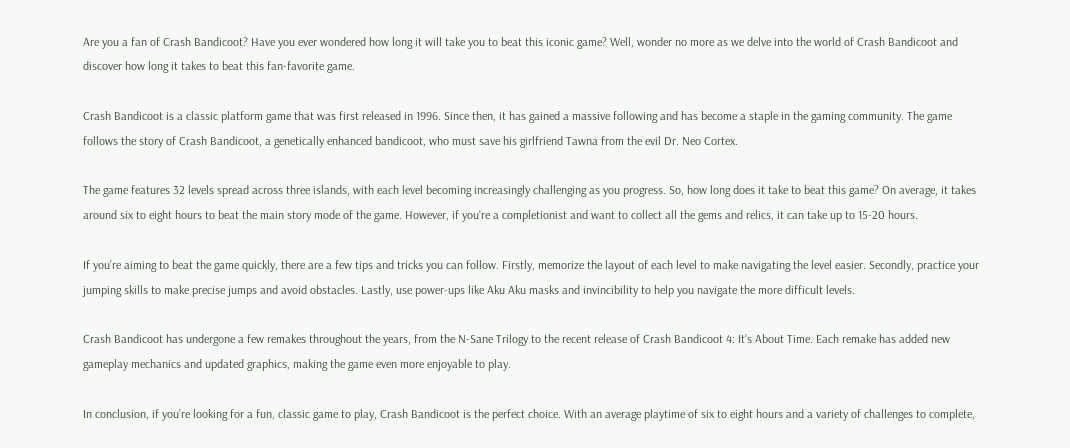Are you a fan of Crash Bandicoot? Have you ever wondered how long it will take you to beat this iconic game? Well, wonder no more as we delve into the world of Crash Bandicoot and discover how long it takes to beat this fan-favorite game.

Crash Bandicoot is a classic platform game that was first released in 1996. Since then, it has gained a massive following and has become a staple in the gaming community. The game follows the story of Crash Bandicoot, a genetically enhanced bandicoot, who must save his girlfriend Tawna from the evil Dr. Neo Cortex.

The game features 32 levels spread across three islands, with each level becoming increasingly challenging as you progress. So, how long does it take to beat this game? On average, it takes around six to eight hours to beat the main story mode of the game. However, if you’re a completionist and want to collect all the gems and relics, it can take up to 15-20 hours.

If you’re aiming to beat the game quickly, there are a few tips and tricks you can follow. Firstly, memorize the layout of each level to make navigating the level easier. Secondly, practice your jumping skills to make precise jumps and avoid obstacles. Lastly, use power-ups like Aku Aku masks and invincibility to help you navigate the more difficult levels.

Crash Bandicoot has undergone a few remakes throughout the years, from the N-Sane Trilogy to the recent release of Crash Bandicoot 4: It’s About Time. Each remake has added new gameplay mechanics and updated graphics, making the game even more enjoyable to play.

In conclusion, if you’re looking for a fun, classic game to play, Crash Bandicoot is the perfect choice. With an average playtime of six to eight hours and a variety of challenges to complete,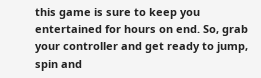this game is sure to keep you entertained for hours on end. So, grab your controller and get ready to jump, spin and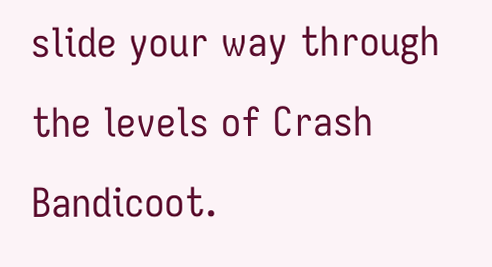slide your way through the levels of Crash Bandicoot.